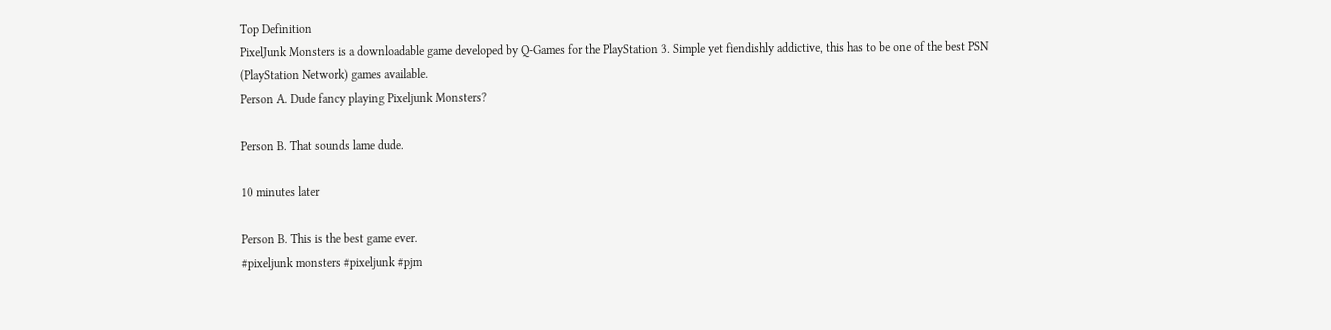Top Definition
PixelJunk Monsters is a downloadable game developed by Q-Games for the PlayStation 3. Simple yet fiendishly addictive, this has to be one of the best PSN (PlayStation Network) games available.
Person A. Dude fancy playing Pixeljunk Monsters?

Person B. That sounds lame dude.

10 minutes later

Person B. This is the best game ever.
#pixeljunk monsters #pixeljunk #pjm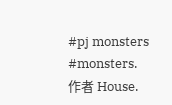#pj monsters #monsters.
作者 House.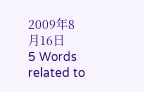2009年8月16日
5 Words related to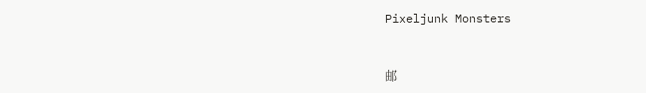Pixeljunk Monsters


邮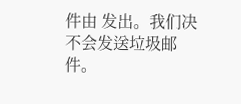件由 发出。我们决不会发送垃圾邮件。